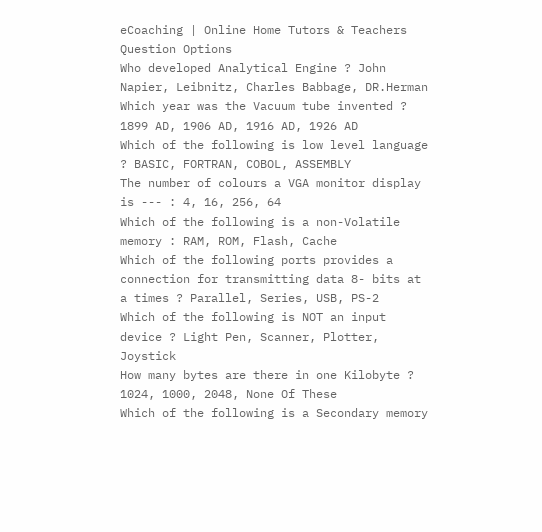eCoaching | Online Home Tutors & Teachers
Question Options
Who developed Analytical Engine ? John Napier, Leibnitz, Charles Babbage, DR.Herman
Which year was the Vacuum tube invented ? 1899 AD, 1906 AD, 1916 AD, 1926 AD
Which of the following is low level language ? BASIC, FORTRAN, COBOL, ASSEMBLY
The number of colours a VGA monitor display is --- : 4, 16, 256, 64
Which of the following is a non-Volatile memory : RAM, ROM, Flash, Cache
Which of the following ports provides a connection for transmitting data 8- bits at a times ? Parallel, Series, USB, PS-2
Which of the following is NOT an input device ? Light Pen, Scanner, Plotter, Joystick
How many bytes are there in one Kilobyte ? 1024, 1000, 2048, None Of These
Which of the following is a Secondary memory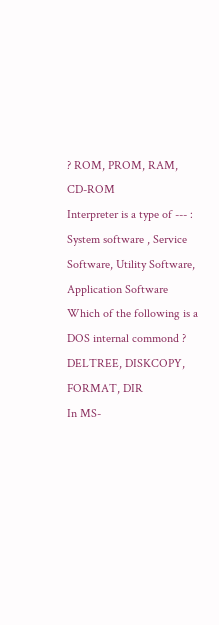? ROM, PROM, RAM, CD-ROM
Interpreter is a type of --- : System software , Service Software, Utility Software, Application Software
Which of the following is a DOS internal commond ? DELTREE, DISKCOPY, FORMAT, DIR
In MS-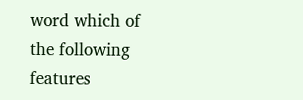word which of the following features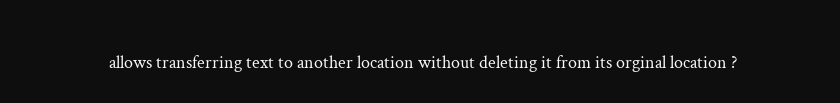allows transferring text to another location without deleting it from its orginal location ?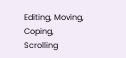Editing, Moving, Coping, Scrolling